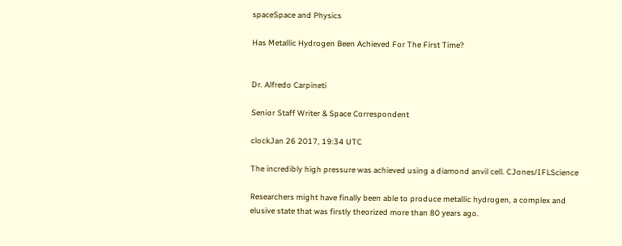spaceSpace and Physics

Has Metallic Hydrogen Been Achieved For The First Time?


Dr. Alfredo Carpineti

Senior Staff Writer & Space Correspondent

clockJan 26 2017, 19:34 UTC

The incredibly high pressure was achieved using a diamond anvil cell. CJones/IFLScience

Researchers might have finally been able to produce metallic hydrogen, a complex and elusive state that was firstly theorized more than 80 years ago.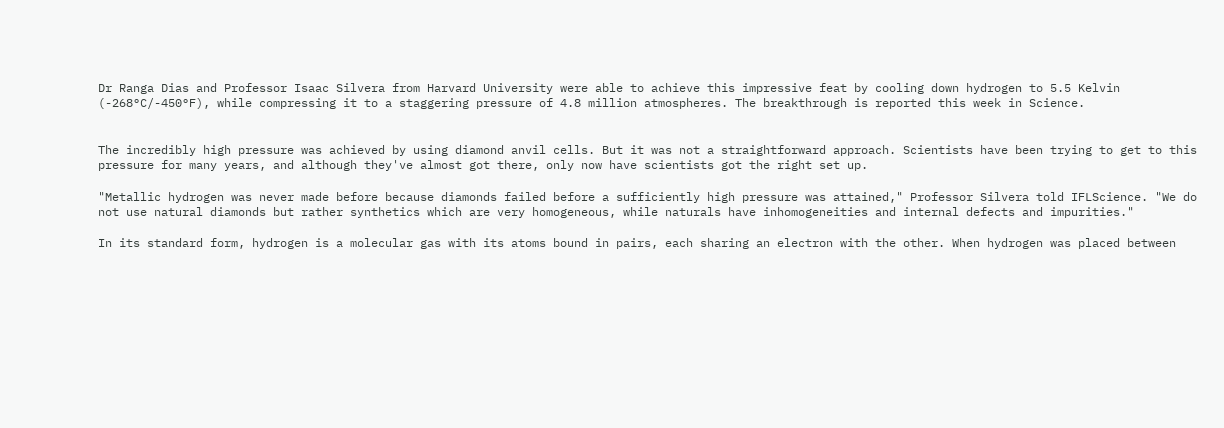Dr Ranga Dias and Professor Isaac Silvera from Harvard University were able to achieve this impressive feat by cooling down hydrogen to 5.5 Kelvin (-268°C/-450°F), while compressing it to a staggering pressure of 4.8 million atmospheres. The breakthrough is reported this week in Science.


The incredibly high pressure was achieved by using diamond anvil cells. But it was not a straightforward approach. Scientists have been trying to get to this pressure for many years, and although they've almost got there, only now have scientists got the right set up.

"Metallic hydrogen was never made before because diamonds failed before a sufficiently high pressure was attained," Professor Silvera told IFLScience. "We do not use natural diamonds but rather synthetics which are very homogeneous, while naturals have inhomogeneities and internal defects and impurities."

In its standard form, hydrogen is a molecular gas with its atoms bound in pairs, each sharing an electron with the other. When hydrogen was placed between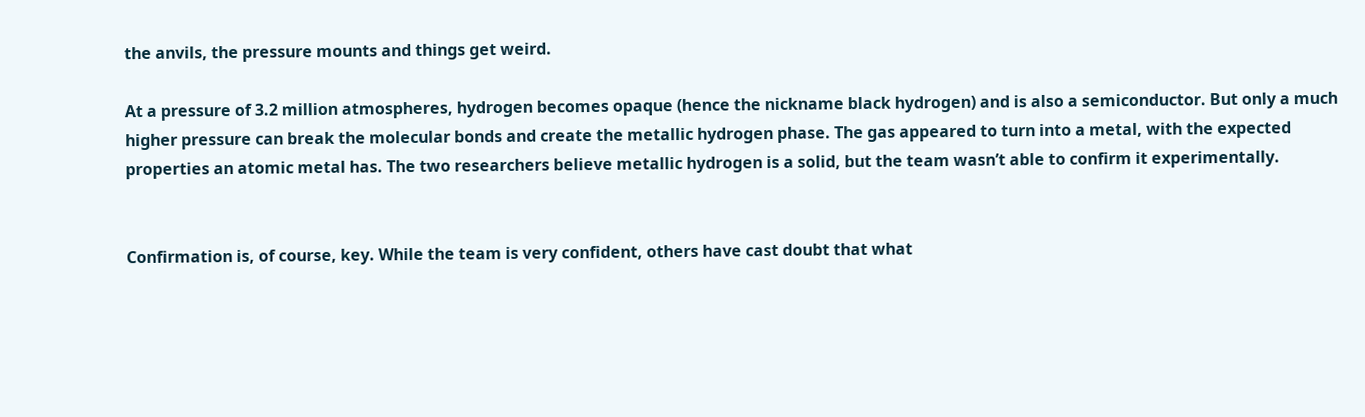the anvils, the pressure mounts and things get weird.

At a pressure of 3.2 million atmospheres, hydrogen becomes opaque (hence the nickname black hydrogen) and is also a semiconductor. But only a much higher pressure can break the molecular bonds and create the metallic hydrogen phase. The gas appeared to turn into a metal, with the expected properties an atomic metal has. The two researchers believe metallic hydrogen is a solid, but the team wasn’t able to confirm it experimentally.


Confirmation is, of course, key. While the team is very confident, others have cast doubt that what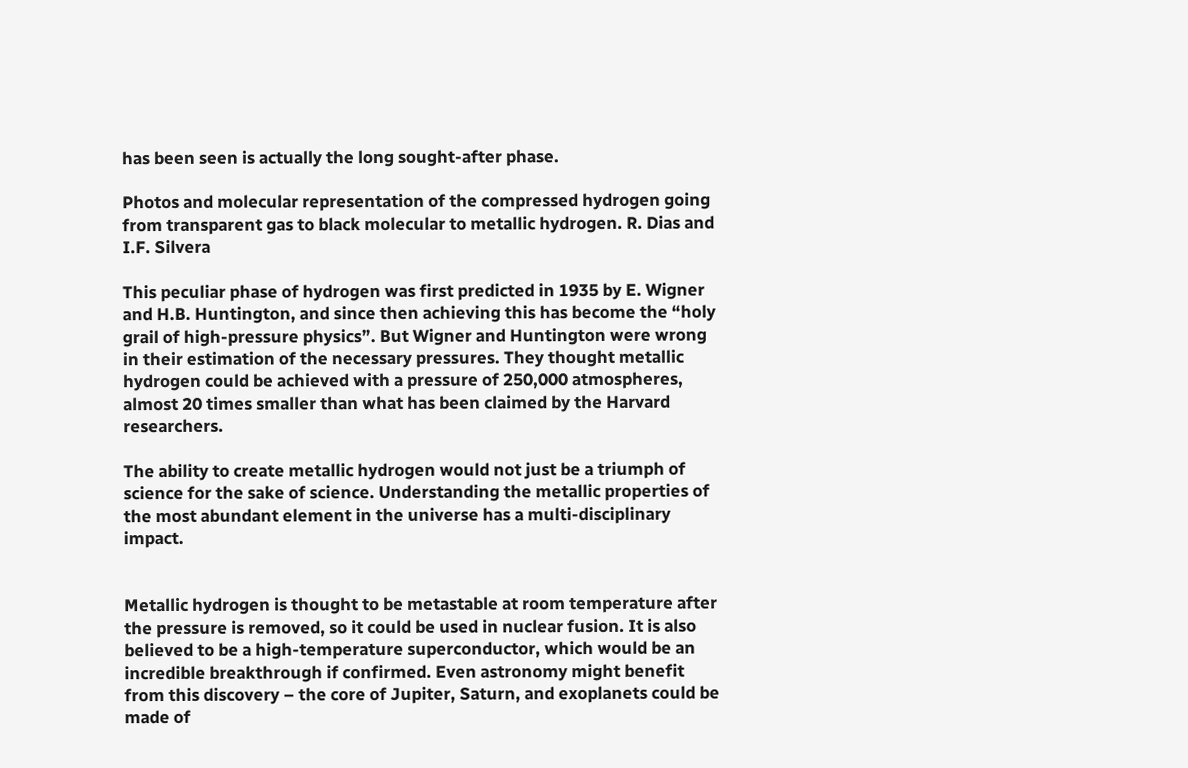has been seen is actually the long sought-after phase.

Photos and molecular representation of the compressed hydrogen going from transparent gas to black molecular to metallic hydrogen. R. Dias and I.F. Silvera

This peculiar phase of hydrogen was first predicted in 1935 by E. Wigner and H.B. Huntington, and since then achieving this has become the “holy grail of high-pressure physics”. But Wigner and Huntington were wrong in their estimation of the necessary pressures. They thought metallic hydrogen could be achieved with a pressure of 250,000 atmospheres, almost 20 times smaller than what has been claimed by the Harvard researchers.

The ability to create metallic hydrogen would not just be a triumph of science for the sake of science. Understanding the metallic properties of the most abundant element in the universe has a multi-disciplinary impact.


Metallic hydrogen is thought to be metastable at room temperature after the pressure is removed, so it could be used in nuclear fusion. It is also believed to be a high-temperature superconductor, which would be an incredible breakthrough if confirmed. Even astronomy might benefit from this discovery – the core of Jupiter, Saturn, and exoplanets could be made of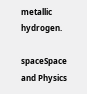metallic hydrogen.

spaceSpace and Physics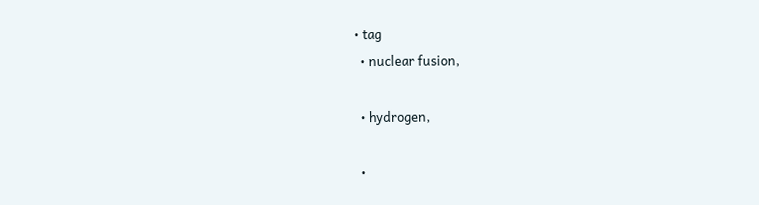• tag
  • nuclear fusion,

  • hydrogen,

  •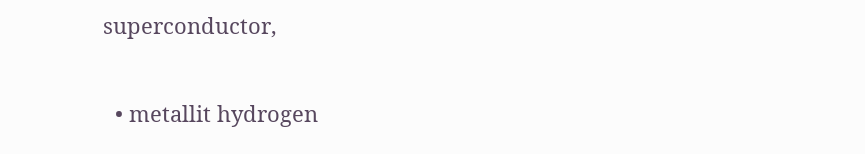superconductor,

  • metallit hydrogen